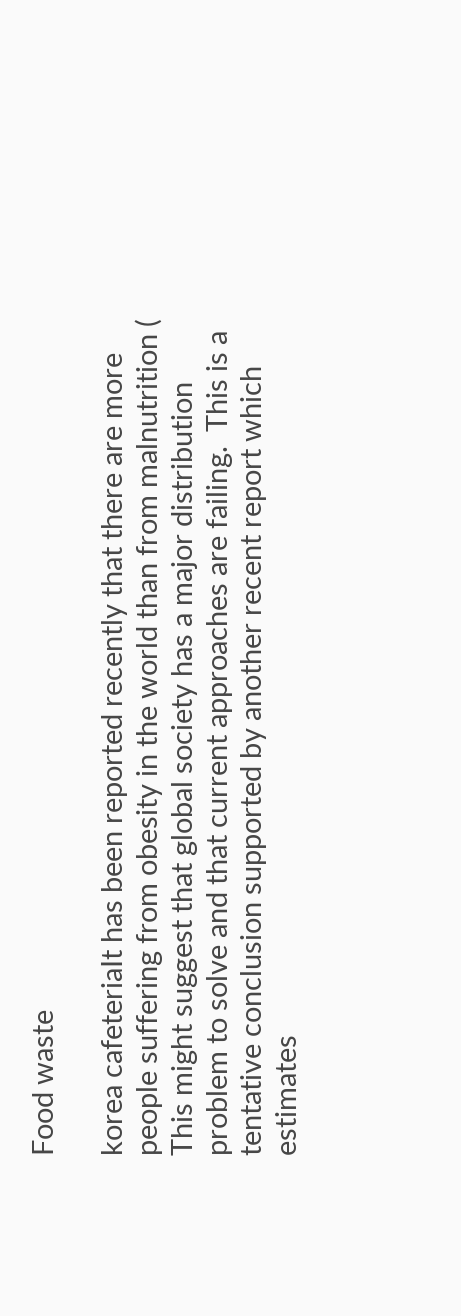Food waste

korea cafeteriaIt has been reported recently that there are more people suffering from obesity in the world than from malnutrition (  This might suggest that global society has a major distribution problem to solve and that current approaches are failing.  This is a tentative conclusion supported by another recent report which estimates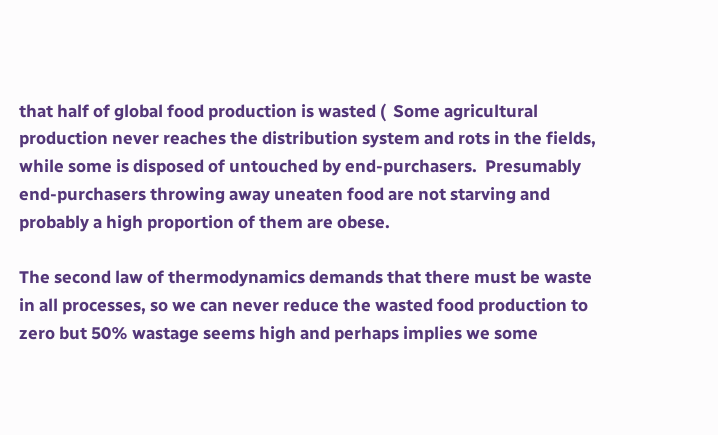that half of global food production is wasted (  Some agricultural production never reaches the distribution system and rots in the fields, while some is disposed of untouched by end-purchasers.  Presumably end-purchasers throwing away uneaten food are not starving and probably a high proportion of them are obese.

The second law of thermodynamics demands that there must be waste in all processes, so we can never reduce the wasted food production to zero but 50% wastage seems high and perhaps implies we some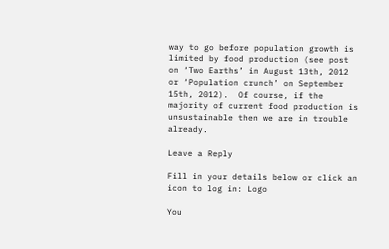way to go before population growth is limited by food production (see post on ‘Two Earths’ in August 13th, 2012 or ‘Population crunch’ on September 15th, 2012).  Of course, if the majority of current food production is unsustainable then we are in trouble already.

Leave a Reply

Fill in your details below or click an icon to log in: Logo

You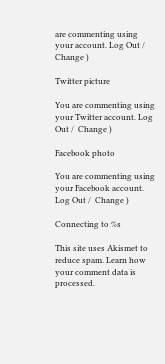are commenting using your account. Log Out /  Change )

Twitter picture

You are commenting using your Twitter account. Log Out /  Change )

Facebook photo

You are commenting using your Facebook account. Log Out /  Change )

Connecting to %s

This site uses Akismet to reduce spam. Learn how your comment data is processed.